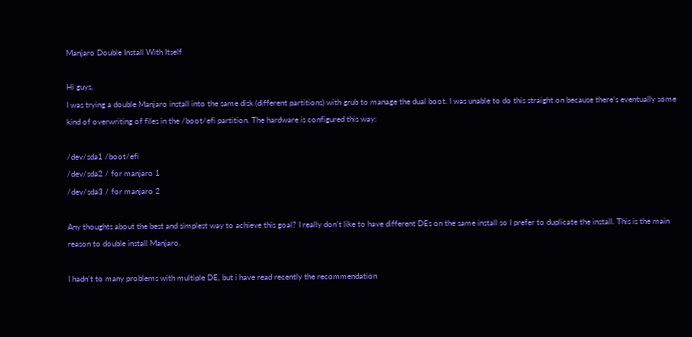Manjaro Double Install With Itself

Hi guys,
I was trying a double Manjaro install into the same disk (different partitions) with grub to manage the dual boot. I was unable to do this straight on because there’s eventually some kind of overwriting of files in the /boot/efi partition. The hardware is configured this way:

/dev/sda1 /boot/efi
/dev/sda2 / for manjaro 1
/dev/sda3 / for manjaro 2

Any thoughts about the best and simplest way to achieve this goal? I really don’t like to have different DEs on the same install so I prefer to duplicate the install. This is the main reason to double install Manjaro.

I hadn’t to many problems with multiple DE, but i have read recently the recommendation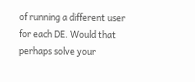of running a different user for each DE. Would that perhaps solve your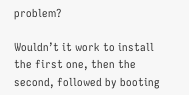problem?

Wouldn’t it work to install the first one, then the second, followed by booting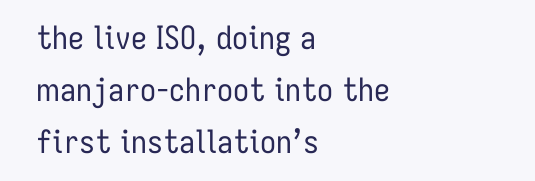the live ISO, doing a manjaro-chroot into the first installation’s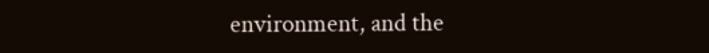environment, and the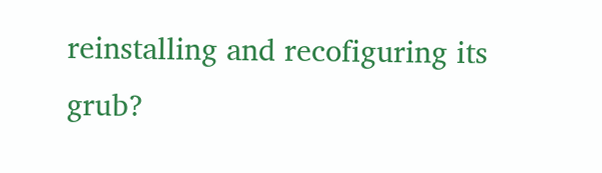reinstalling and recofiguring its grub?